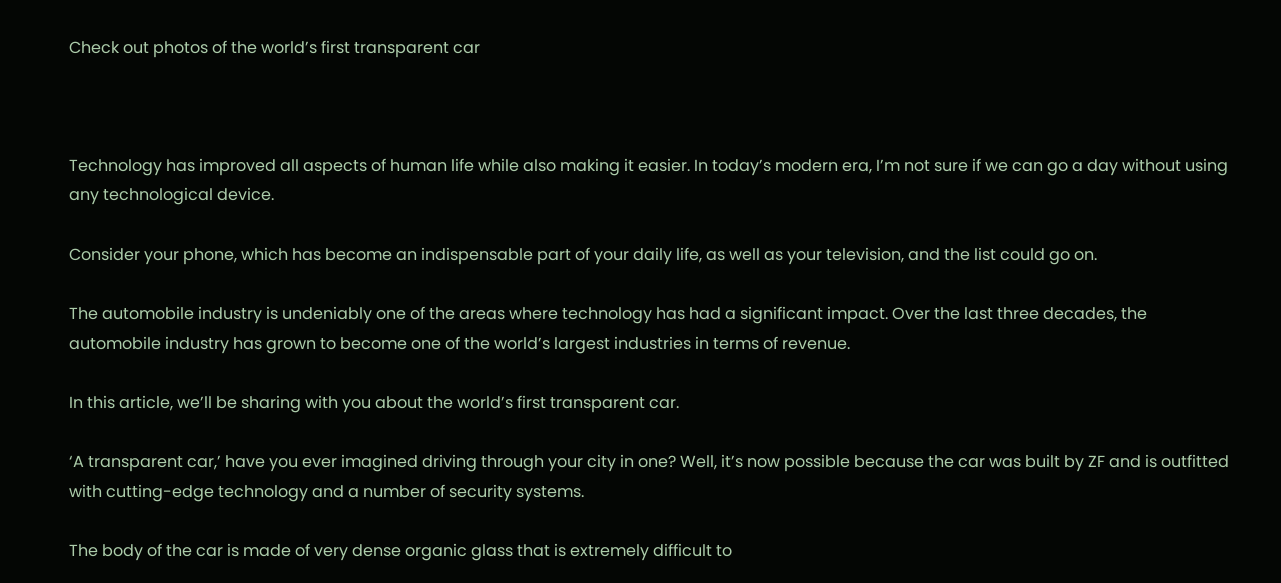Check out photos of the world’s first transparent car



Technology has improved all aspects of human life while also making it easier. In today’s modern era, I’m not sure if we can go a day without using any technological device.

Consider your phone, which has become an indispensable part of your daily life, as well as your television, and the list could go on.

The automobile industry is undeniably one of the areas where technology has had a significant impact. Over the last three decades, the automobile industry has grown to become one of the world’s largest industries in terms of revenue.

In this article, we’ll be sharing with you about the world’s first transparent car.

‘A transparent car,’ have you ever imagined driving through your city in one? Well, it’s now possible because the car was built by ZF and is outfitted with cutting-edge technology and a number of security systems.

The body of the car is made of very dense organic glass that is extremely difficult to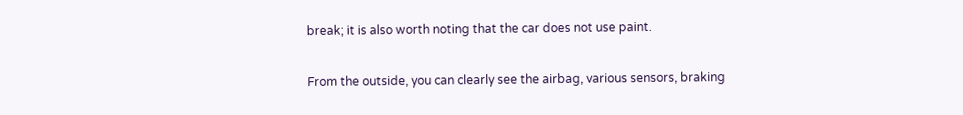break; it is also worth noting that the car does not use paint.

From the outside, you can clearly see the airbag, various sensors, braking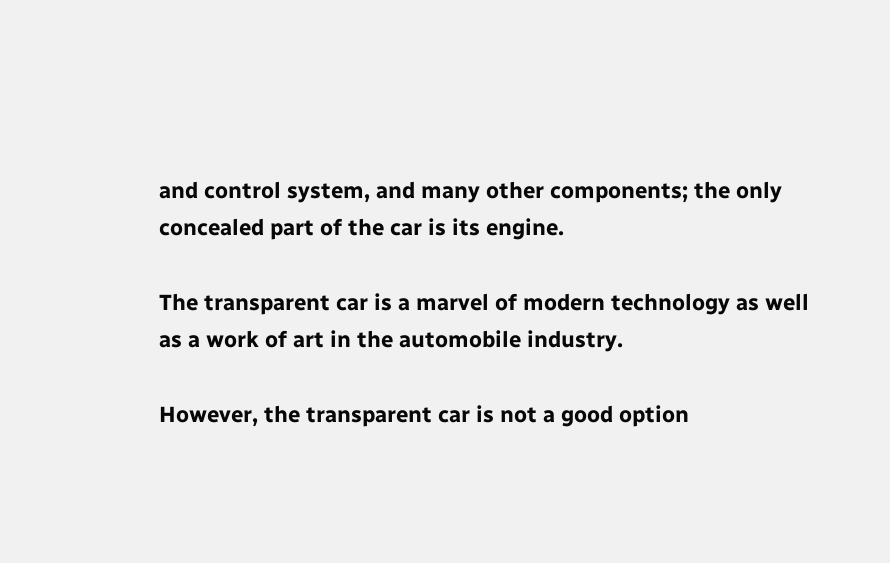and control system, and many other components; the only concealed part of the car is its engine.

The transparent car is a marvel of modern technology as well as a work of art in the automobile industry.

However, the transparent car is not a good option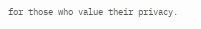for those who value their privacy.